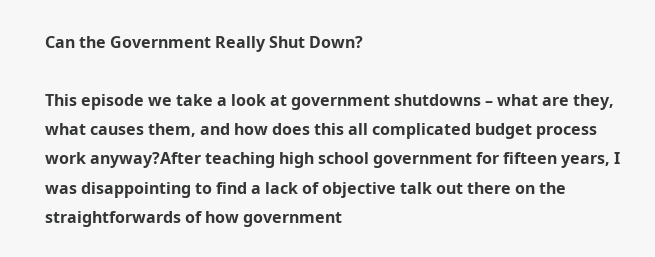Can the Government Really Shut Down?

This episode we take a look at government shutdowns – what are they, what causes them, and how does this all complicated budget process work anyway?After teaching high school government for fifteen years, I was disappointing to find a lack of objective talk out there on the straightforwards of how government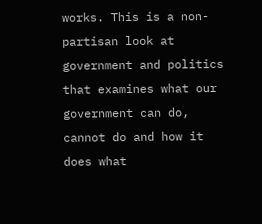works. This is a non-partisan look at government and politics that examines what our government can do, cannot do and how it does what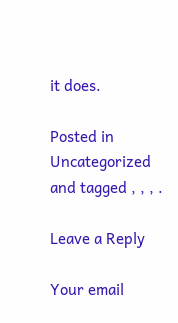it does.

Posted in Uncategorized and tagged , , , .

Leave a Reply

Your email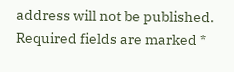address will not be published. Required fields are marked *